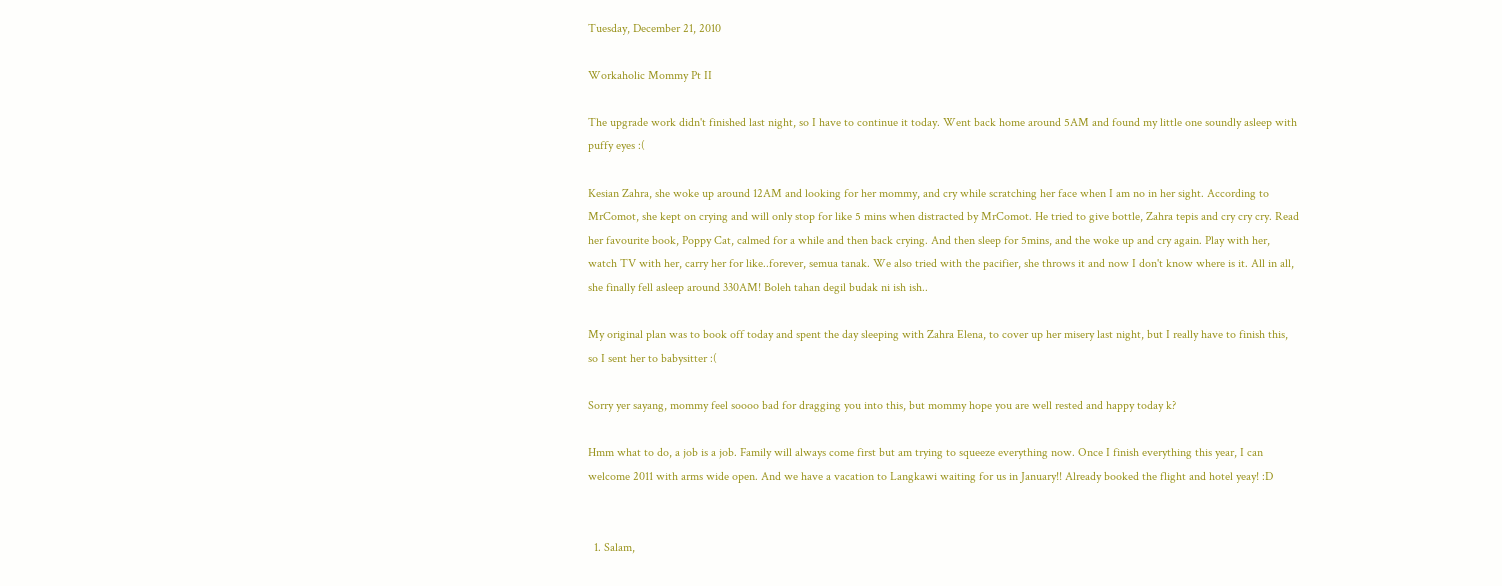Tuesday, December 21, 2010

Workaholic Mommy Pt II

The upgrade work didn't finished last night, so I have to continue it today. Went back home around 5AM and found my little one soundly asleep with puffy eyes :(

Kesian Zahra, she woke up around 12AM and looking for her mommy, and cry while scratching her face when I am no in her sight. According to MrComot, she kept on crying and will only stop for like 5 mins when distracted by MrComot. He tried to give bottle, Zahra tepis and cry cry cry. Read her favourite book, Poppy Cat, calmed for a while and then back crying. And then sleep for 5mins, and the woke up and cry again. Play with her, watch TV with her, carry her for like..forever, semua tanak. We also tried with the pacifier, she throws it and now I don't know where is it. All in all, she finally fell asleep around 330AM! Boleh tahan degil budak ni ish ish..

My original plan was to book off today and spent the day sleeping with Zahra Elena, to cover up her misery last night, but I really have to finish this, so I sent her to babysitter :(

Sorry yer sayang, mommy feel soooo bad for dragging you into this, but mommy hope you are well rested and happy today k?

Hmm what to do, a job is a job. Family will always come first but am trying to squeeze everything now. Once I finish everything this year, I can welcome 2011 with arms wide open. And we have a vacation to Langkawi waiting for us in January!! Already booked the flight and hotel yeay! :D


  1. Salam,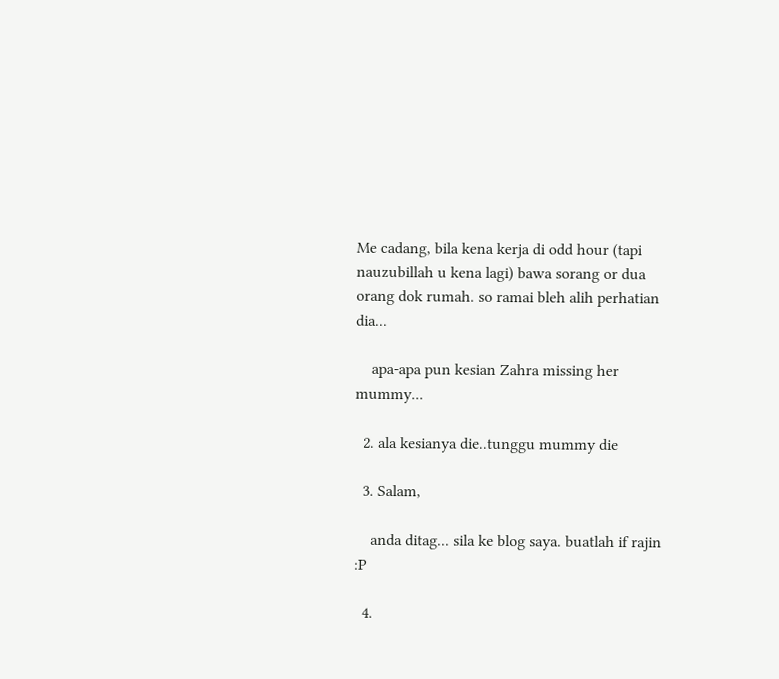Me cadang, bila kena kerja di odd hour (tapi nauzubillah u kena lagi) bawa sorang or dua orang dok rumah. so ramai bleh alih perhatian dia...

    apa-apa pun kesian Zahra missing her mummy...

  2. ala kesianya die..tunggu mummy die

  3. Salam,

    anda ditag... sila ke blog saya. buatlah if rajin :P

  4.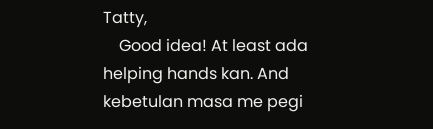Tatty,
    Good idea! At least ada helping hands kan. And kebetulan masa me pegi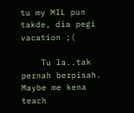tu my MIL pun takde, dia pegi vacation ;(

    Tu la..tak pernah berpisah. Maybe me kena teach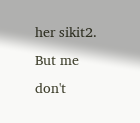her sikit2. But me don't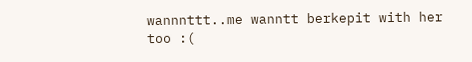wannnttt..me wanntt berkepit with her too :(